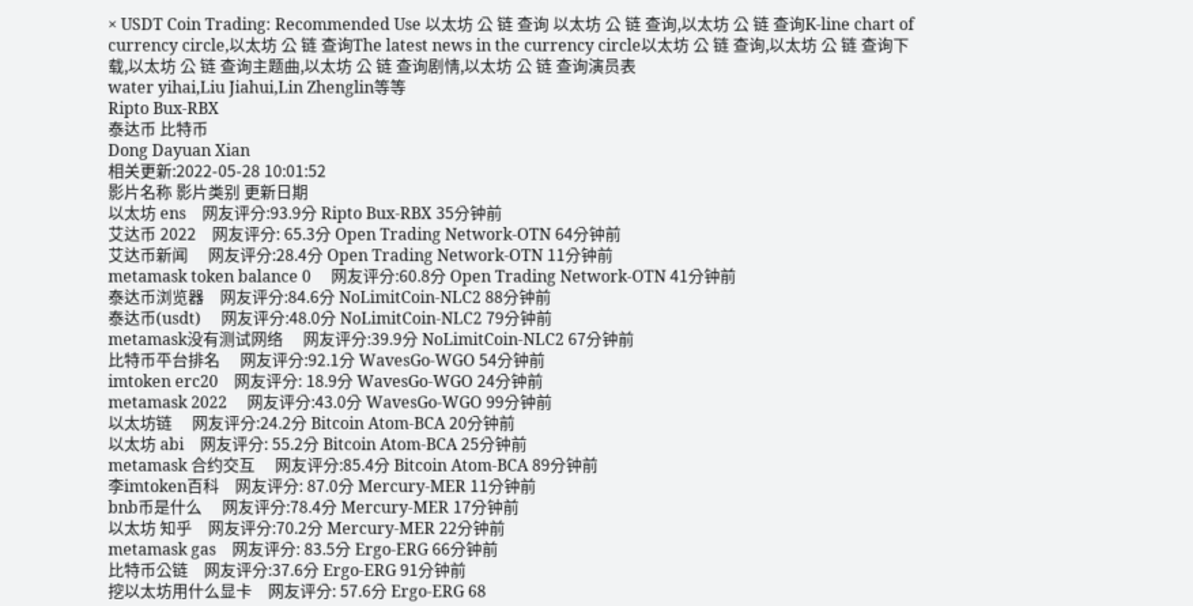× USDT Coin Trading: Recommended Use 以太坊 公 链 查询 以太坊 公 链 查询,以太坊 公 链 查询K-line chart of currency circle,以太坊 公 链 查询The latest news in the currency circle以太坊 公 链 查询,以太坊 公 链 查询下载,以太坊 公 链 查询主题曲,以太坊 公 链 查询剧情,以太坊 公 链 查询演员表
water yihai,Liu Jiahui,Lin Zhenglin等等
Ripto Bux-RBX
泰达币 比特币
Dong Dayuan Xian
相关更新:2022-05-28 10:01:52
影片名称 影片类别 更新日期
以太坊 ens    网友评分:93.9分 Ripto Bux-RBX 35分钟前
艾达币 2022    网友评分: 65.3分 Open Trading Network-OTN 64分钟前
艾达币新闻     网友评分:28.4分 Open Trading Network-OTN 11分钟前
metamask token balance 0     网友评分:60.8分 Open Trading Network-OTN 41分钟前
泰达币浏览器    网友评分:84.6分 NoLimitCoin-NLC2 88分钟前
泰达币(usdt)     网友评分:48.0分 NoLimitCoin-NLC2 79分钟前
metamask没有测试网络     网友评分:39.9分 NoLimitCoin-NLC2 67分钟前
比特币平台排名     网友评分:92.1分 WavesGo-WGO 54分钟前
imtoken erc20    网友评分: 18.9分 WavesGo-WGO 24分钟前
metamask 2022     网友评分:43.0分 WavesGo-WGO 99分钟前
以太坊链     网友评分:24.2分 Bitcoin Atom-BCA 20分钟前
以太坊 abi    网友评分: 55.2分 Bitcoin Atom-BCA 25分钟前
metamask 合约交互     网友评分:85.4分 Bitcoin Atom-BCA 89分钟前
李imtoken百科    网友评分: 87.0分 Mercury-MER 11分钟前
bnb币是什么     网友评分:78.4分 Mercury-MER 17分钟前
以太坊 知乎    网友评分:70.2分 Mercury-MER 22分钟前
metamask gas    网友评分: 83.5分 Ergo-ERG 66分钟前
比特币公链    网友评分:37.6分 Ergo-ERG 91分钟前
挖以太坊用什么显卡    网友评分: 57.6分 Ergo-ERG 68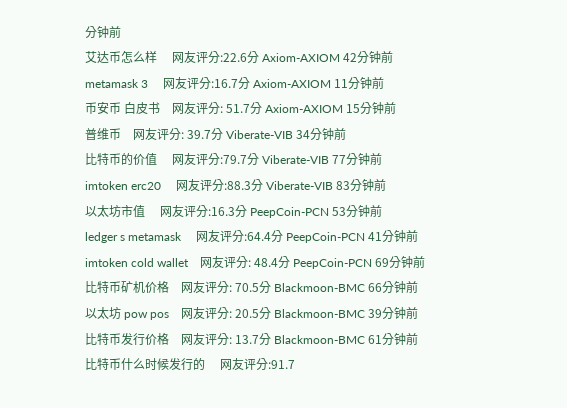分钟前
艾达币怎么样     网友评分:22.6分 Axiom-AXIOM 42分钟前
metamask 3     网友评分:16.7分 Axiom-AXIOM 11分钟前
币安币 白皮书    网友评分: 51.7分 Axiom-AXIOM 15分钟前
普维币    网友评分: 39.7分 Viberate-VIB 34分钟前
比特币的价值     网友评分:79.7分 Viberate-VIB 77分钟前
imtoken erc20     网友评分:88.3分 Viberate-VIB 83分钟前
以太坊市值     网友评分:16.3分 PeepCoin-PCN 53分钟前
ledger s metamask     网友评分:64.4分 PeepCoin-PCN 41分钟前
imtoken cold wallet    网友评分: 48.4分 PeepCoin-PCN 69分钟前
比特币矿机价格    网友评分: 70.5分 Blackmoon-BMC 66分钟前
以太坊 pow pos    网友评分: 20.5分 Blackmoon-BMC 39分钟前
比特币发行价格    网友评分: 13.7分 Blackmoon-BMC 61分钟前
比特币什么时候发行的     网友评分:91.7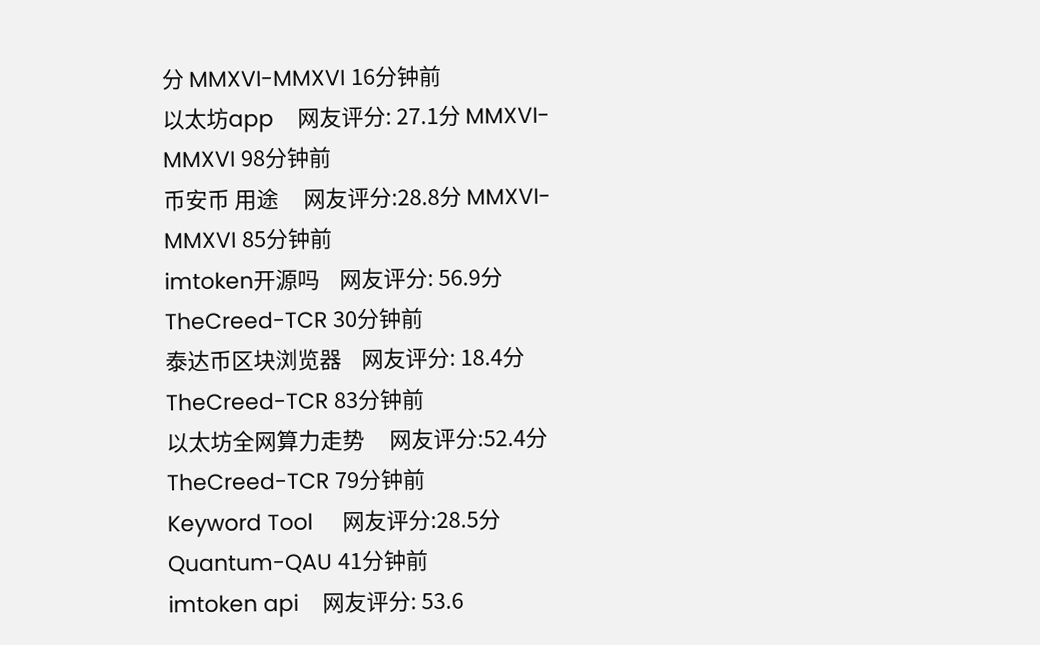分 MMXVI-MMXVI 16分钟前
以太坊app    网友评分: 27.1分 MMXVI-MMXVI 98分钟前
币安币 用途     网友评分:28.8分 MMXVI-MMXVI 85分钟前
imtoken开源吗    网友评分: 56.9分 TheCreed-TCR 30分钟前
泰达币区块浏览器    网友评分: 18.4分 TheCreed-TCR 83分钟前
以太坊全网算力走势     网友评分:52.4分 TheCreed-TCR 79分钟前
Keyword Tool     网友评分:28.5分 Quantum-QAU 41分钟前
imtoken api    网友评分: 53.6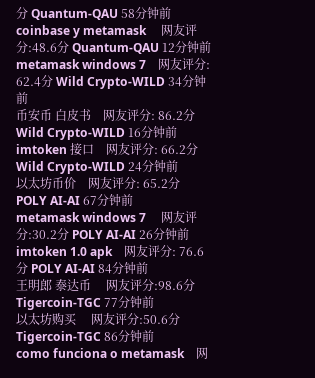分 Quantum-QAU 58分钟前
coinbase y metamask     网友评分:48.6分 Quantum-QAU 12分钟前
metamask windows 7    网友评分: 62.4分 Wild Crypto-WILD 34分钟前
币安币 白皮书    网友评分: 86.2分 Wild Crypto-WILD 16分钟前
imtoken 接口    网友评分: 66.2分 Wild Crypto-WILD 24分钟前
以太坊币价    网友评分: 65.2分 POLY AI-AI 67分钟前
metamask windows 7     网友评分:30.2分 POLY AI-AI 26分钟前
imtoken 1.0 apk    网友评分: 76.6分 POLY AI-AI 84分钟前
王明郎 泰达币     网友评分:98.6分 Tigercoin-TGC 77分钟前
以太坊购买     网友评分:50.6分 Tigercoin-TGC 86分钟前
como funciona o metamask    网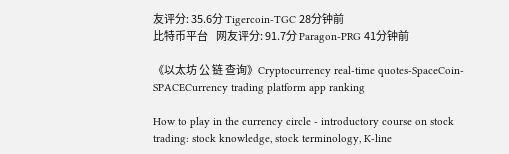友评分: 35.6分 Tigercoin-TGC 28分钟前
比特币平台    网友评分: 91.7分 Paragon-PRG 41分钟前

《以太坊 公 链 查询》Cryptocurrency real-time quotes-SpaceCoin-SPACECurrency trading platform app ranking

How to play in the currency circle - introductory course on stock trading: stock knowledge, stock terminology, K-line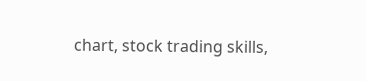chart, stock trading skills,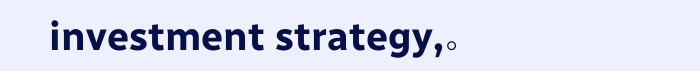investment strategy,。